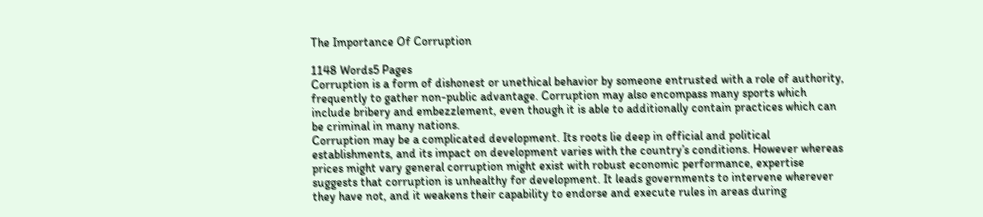The Importance Of Corruption

1148 Words5 Pages
Corruption is a form of dishonest or unethical behavior by someone entrusted with a role of authority, frequently to gather non-public advantage. Corruption may also encompass many sports which include bribery and embezzlement, even though it is able to additionally contain practices which can be criminal in many nations.
Corruption may be a complicated development. Its roots lie deep in official and political establishments, and its impact on development varies with the country’s conditions. However whereas prices might vary general corruption might exist with robust economic performance, expertise suggests that corruption is unhealthy for development. It leads governments to intervene wherever they have not, and it weakens their capability to endorse and execute rules in areas during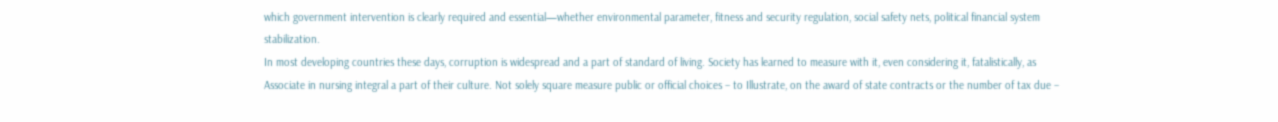which government intervention is clearly required and essential—whether environmental parameter, fitness and security regulation, social safety nets, political financial system stabilization.
In most developing countries these days, corruption is widespread and a part of standard of living. Society has learned to measure with it, even considering it, fatalistically, as Associate in nursing integral a part of their culture. Not solely square measure public or official choices – to Illustrate, on the award of state contracts or the number of tax due –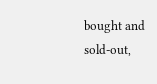bought and sold-out,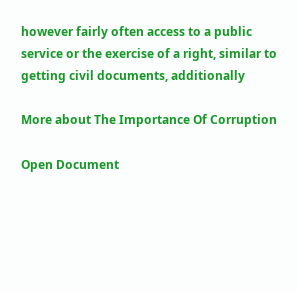however fairly often access to a public service or the exercise of a right, similar to getting civil documents, additionally

More about The Importance Of Corruption

Open Document